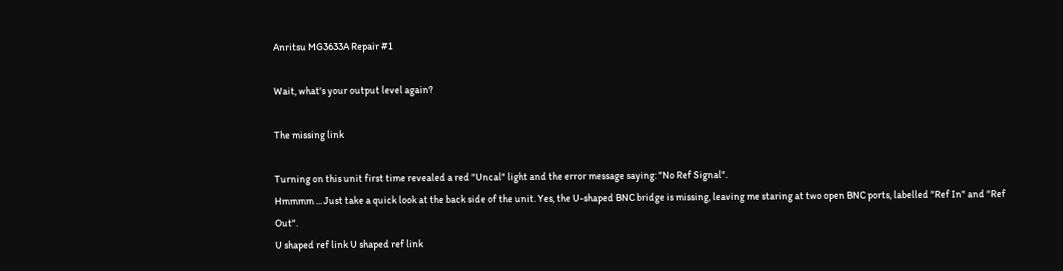Anritsu MG3633A Repair #1

Wait, what's your output level again?

The missing link

Turning on this unit first time revealed a red "Uncal" light and the error message saying: "No Ref Signal".
Hmmmm ... Just take a quick look at the back side of the unit. Yes, the U-shaped BNC bridge is missing, leaving me staring at two open BNC ports, labelled "Ref In" and "Ref Out".
U shaped ref link U shaped ref link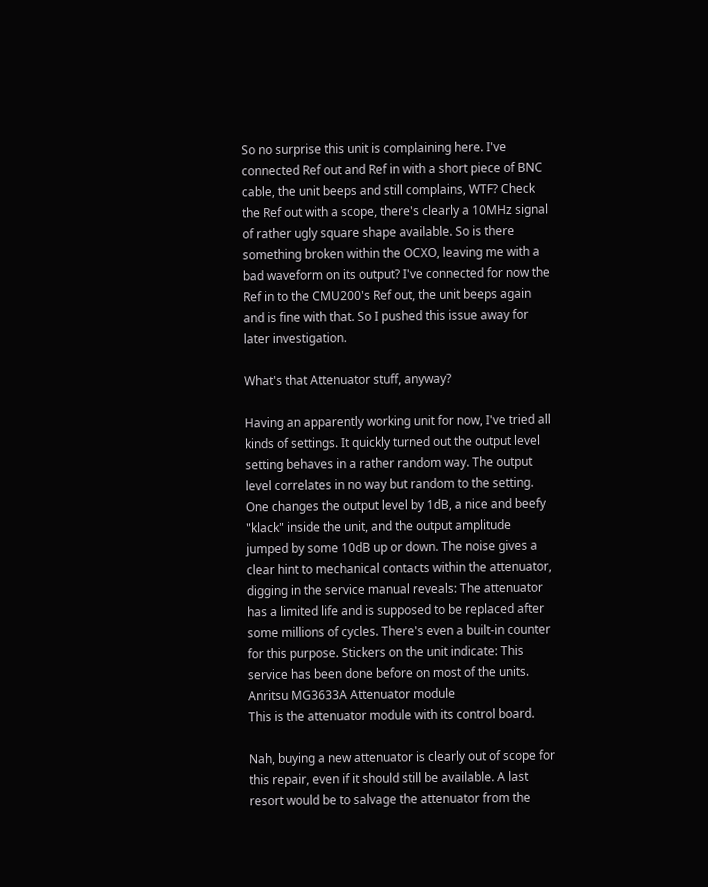So no surprise this unit is complaining here. I've connected Ref out and Ref in with a short piece of BNC cable, the unit beeps and still complains, WTF? Check the Ref out with a scope, there's clearly a 10MHz signal of rather ugly square shape available. So is there something broken within the OCXO, leaving me with a bad waveform on its output? I've connected for now the Ref in to the CMU200's Ref out, the unit beeps again and is fine with that. So I pushed this issue away for later investigation.

What's that Attenuator stuff, anyway?

Having an apparently working unit for now, I've tried all kinds of settings. It quickly turned out the output level setting behaves in a rather random way. The output level correlates in no way but random to the setting. One changes the output level by 1dB, a nice and beefy "klack" inside the unit, and the output amplitude jumped by some 10dB up or down. The noise gives a clear hint to mechanical contacts within the attenuator, digging in the service manual reveals: The attenuator has a limited life and is supposed to be replaced after some millions of cycles. There's even a built-in counter for this purpose. Stickers on the unit indicate: This service has been done before on most of the units.
Anritsu MG3633A Attenuator module
This is the attenuator module with its control board.

Nah, buying a new attenuator is clearly out of scope for this repair, even if it should still be available. A last resort would be to salvage the attenuator from the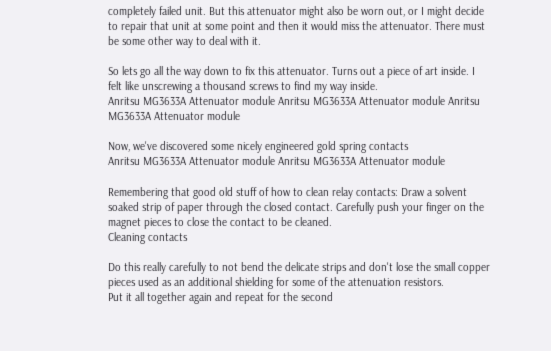completely failed unit. But this attenuator might also be worn out, or I might decide to repair that unit at some point and then it would miss the attenuator. There must be some other way to deal with it.

So lets go all the way down to fix this attenuator. Turns out a piece of art inside. I felt like unscrewing a thousand screws to find my way inside.
Anritsu MG3633A Attenuator module Anritsu MG3633A Attenuator module Anritsu MG3633A Attenuator module

Now, we've discovered some nicely engineered gold spring contacts
Anritsu MG3633A Attenuator module Anritsu MG3633A Attenuator module

Remembering that good old stuff of how to clean relay contacts: Draw a solvent soaked strip of paper through the closed contact. Carefully push your finger on the magnet pieces to close the contact to be cleaned.
Cleaning contacts

Do this really carefully to not bend the delicate strips and don't lose the small copper pieces used as an additional shielding for some of the attenuation resistors.
Put it all together again and repeat for the second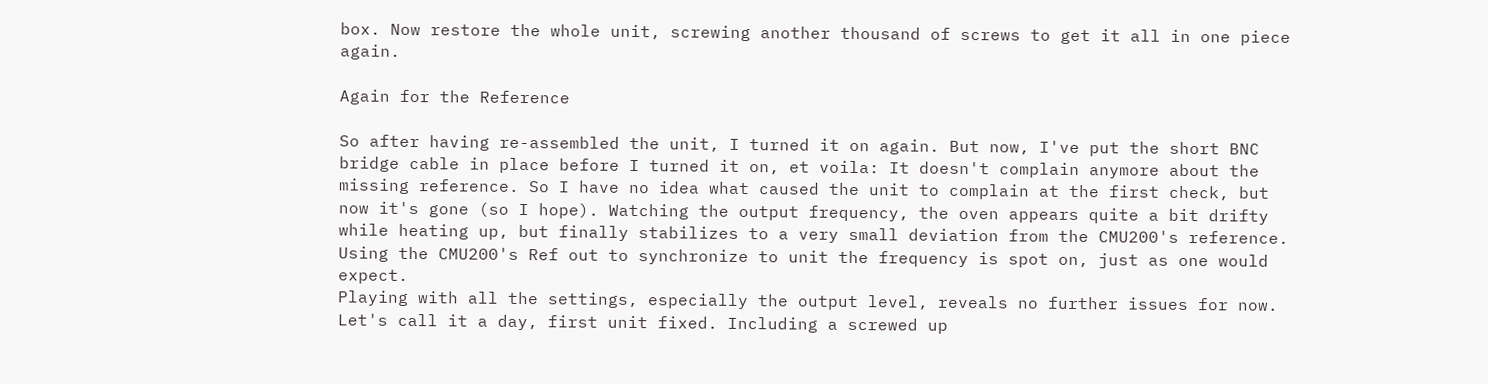box. Now restore the whole unit, screwing another thousand of screws to get it all in one piece again.

Again for the Reference

So after having re-assembled the unit, I turned it on again. But now, I've put the short BNC bridge cable in place before I turned it on, et voila: It doesn't complain anymore about the missing reference. So I have no idea what caused the unit to complain at the first check, but now it's gone (so I hope). Watching the output frequency, the oven appears quite a bit drifty while heating up, but finally stabilizes to a very small deviation from the CMU200's reference. Using the CMU200's Ref out to synchronize to unit the frequency is spot on, just as one would expect.
Playing with all the settings, especially the output level, reveals no further issues for now. Let's call it a day, first unit fixed. Including a screwed up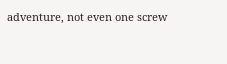adventure, not even one screw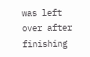was left over after finishing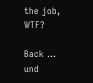the job, WTF?

Back ... und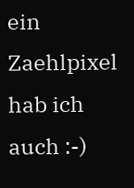ein Zaehlpixel hab ich auch :-)